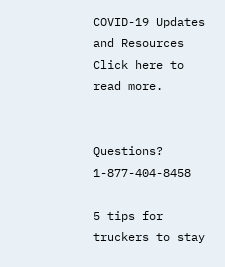COVID-19 Updates and Resources Click here to read more.


Questions? 1-877-404-8458

5 tips for truckers to stay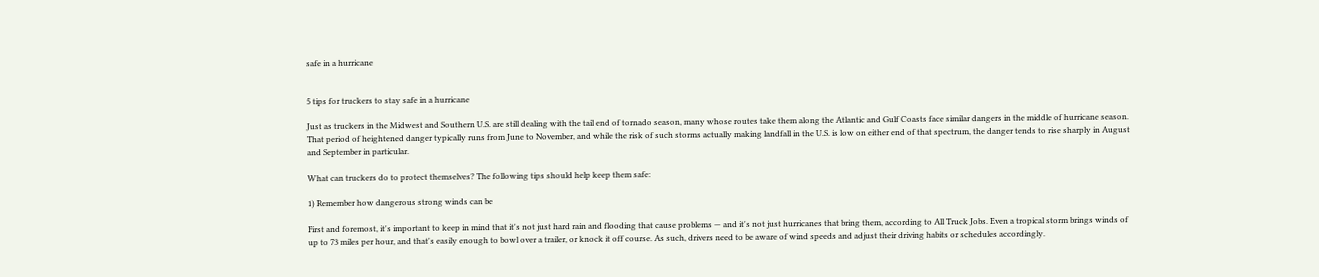safe in a hurricane


5 tips for truckers to stay safe in a hurricane

Just as truckers in the Midwest and Southern U.S. are still dealing with the tail end of tornado season, many whose routes take them along the Atlantic and Gulf Coasts face similar dangers in the middle of hurricane season. That period of heightened danger typically runs from June to November, and while the risk of such storms actually making landfall in the U.S. is low on either end of that spectrum, the danger tends to rise sharply in August and September in particular.

What can truckers do to protect themselves? The following tips should help keep them safe:

1) Remember how dangerous strong winds can be

First and foremost, it's important to keep in mind that it's not just hard rain and flooding that cause problems — and it's not just hurricanes that bring them, according to All Truck Jobs. Even a tropical storm brings winds of up to 73 miles per hour, and that's easily enough to bowl over a trailer, or knock it off course. As such, drivers need to be aware of wind speeds and adjust their driving habits or schedules accordingly.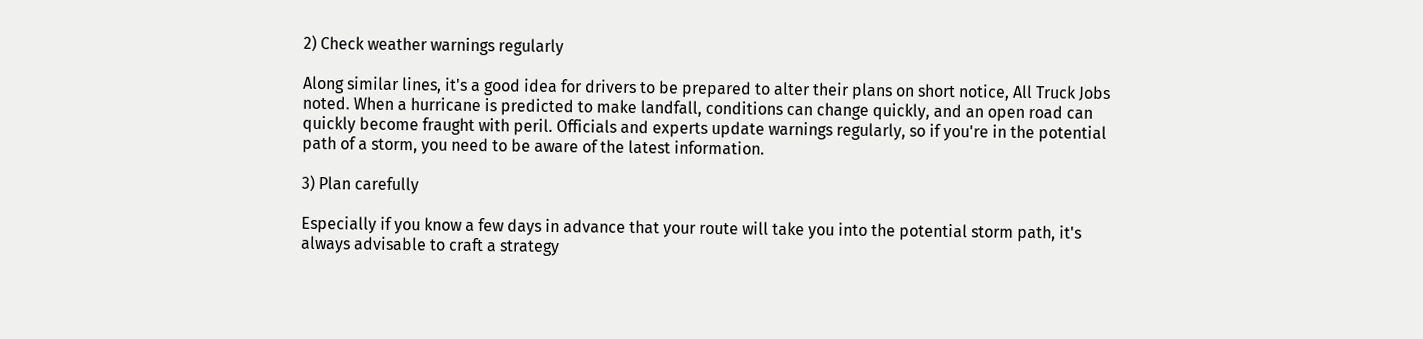2) Check weather warnings regularly

Along similar lines, it's a good idea for drivers to be prepared to alter their plans on short notice, All Truck Jobs noted. When a hurricane is predicted to make landfall, conditions can change quickly, and an open road can quickly become fraught with peril. Officials and experts update warnings regularly, so if you're in the potential path of a storm, you need to be aware of the latest information.

3) Plan carefully

Especially if you know a few days in advance that your route will take you into the potential storm path, it's always advisable to craft a strategy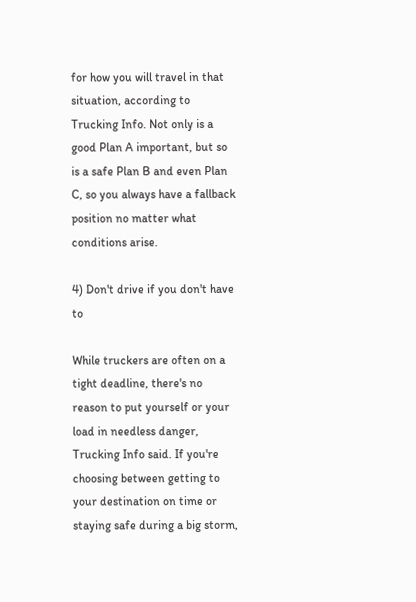for how you will travel in that situation, according to Trucking Info. Not only is a good Plan A important, but so is a safe Plan B and even Plan C, so you always have a fallback position no matter what conditions arise.

4) Don't drive if you don't have to

While truckers are often on a tight deadline, there's no reason to put yourself or your load in needless danger, Trucking Info said. If you're choosing between getting to your destination on time or staying safe during a big storm,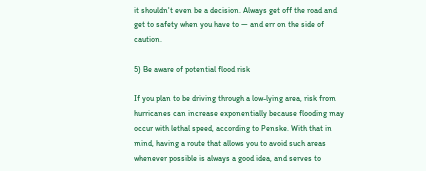it shouldn't even be a decision. Always get off the road and get to safety when you have to — and err on the side of caution.

5) Be aware of potential flood risk

If you plan to be driving through a low-lying area, risk from hurricanes can increase exponentially because flooding may occur with lethal speed, according to Penske. With that in mind, having a route that allows you to avoid such areas whenever possible is always a good idea, and serves to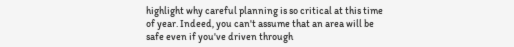highlight why careful planning is so critical at this time of year. Indeed, you can't assume that an area will be safe even if you've driven through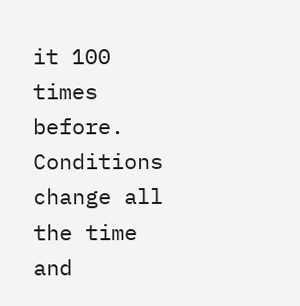it 100 times before. Conditions change all the time and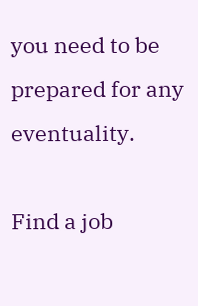you need to be prepared for any eventuality.

Find a job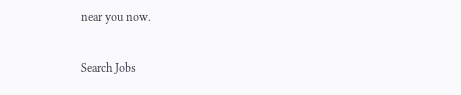near you now.

Search Jobs